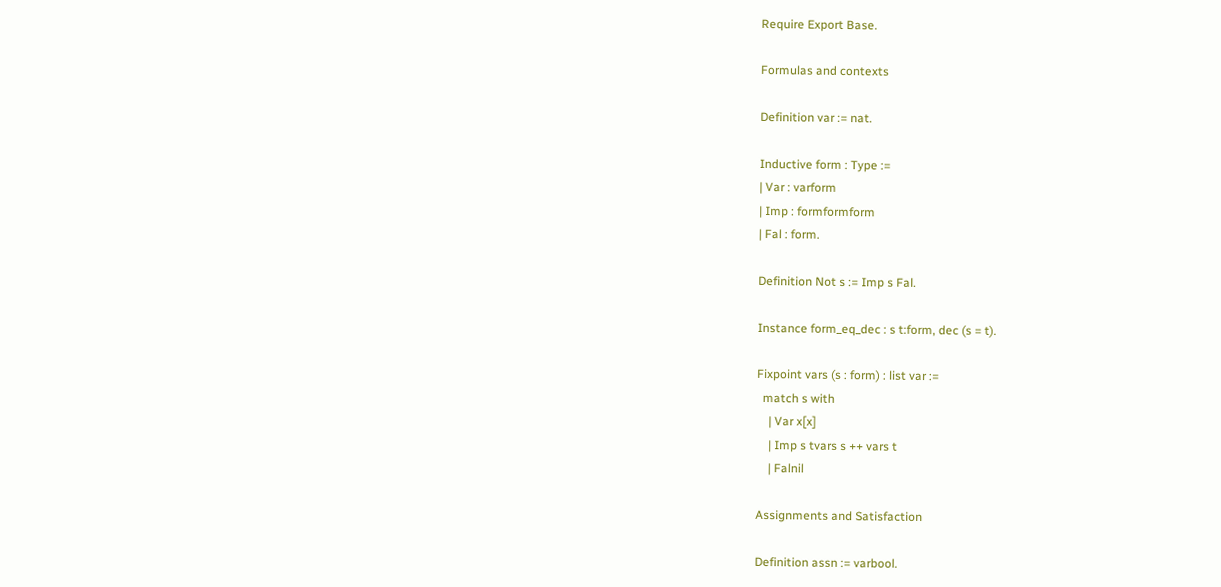Require Export Base.

Formulas and contexts

Definition var := nat.

Inductive form : Type :=
| Var : varform
| Imp : formformform
| Fal : form.

Definition Not s := Imp s Fal.

Instance form_eq_dec : s t:form, dec (s = t).

Fixpoint vars (s : form) : list var :=
  match s with
    | Var x[x]
    | Imp s tvars s ++ vars t
    | Falnil

Assignments and Satisfaction

Definition assn := varbool.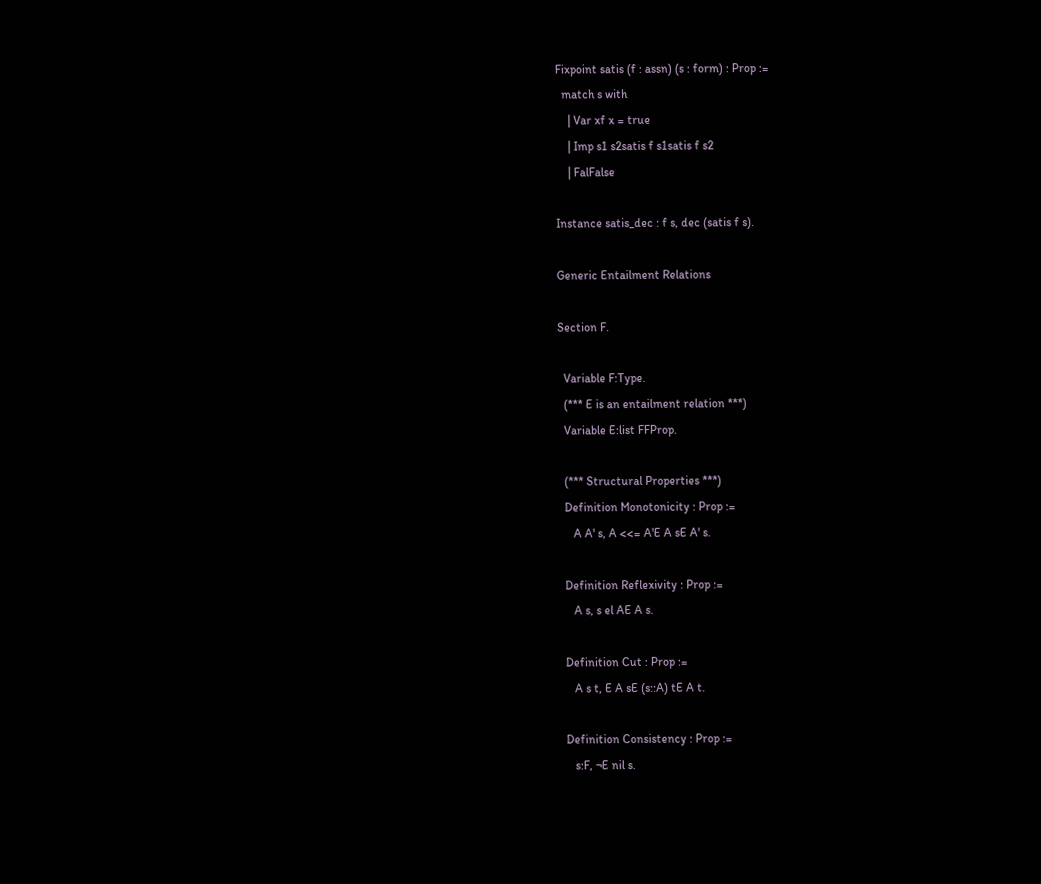Fixpoint satis (f : assn) (s : form) : Prop :=
  match s with
    | Var xf x = true
    | Imp s1 s2satis f s1satis f s2
    | FalFalse

Instance satis_dec : f s, dec (satis f s).

Generic Entailment Relations

Section F.

  Variable F:Type.
  (*** E is an entailment relation ***)
  Variable E:list FFProp.

  (*** Structural Properties ***)
  Definition Monotonicity : Prop :=
     A A' s, A <<= A'E A sE A' s.

  Definition Reflexivity : Prop :=
     A s, s el AE A s.

  Definition Cut : Prop :=
     A s t, E A sE (s::A) tE A t.

  Definition Consistency : Prop :=
     s:F, ¬E nil s.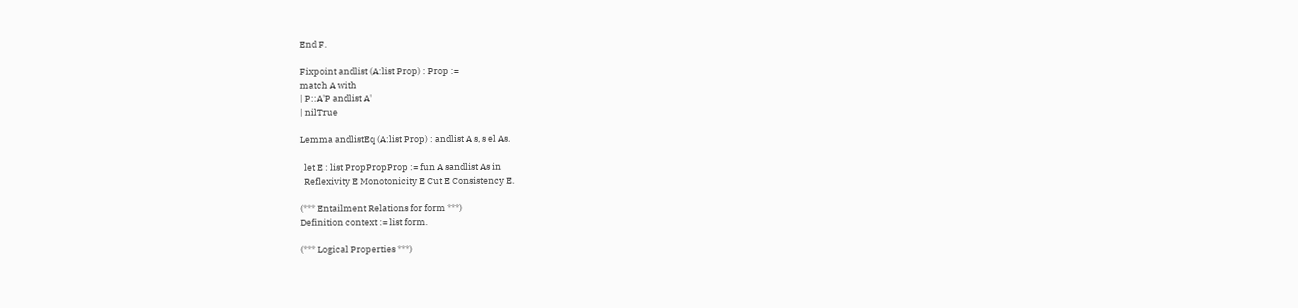End F.

Fixpoint andlist (A:list Prop) : Prop :=
match A with
| P::A'P andlist A'
| nilTrue

Lemma andlistEq (A:list Prop) : andlist A s, s el As.

  let E : list PropPropProp := fun A sandlist As in
  Reflexivity E Monotonicity E Cut E Consistency E.

(*** Entailment Relations for form ***)
Definition context := list form.

(*** Logical Properties ***)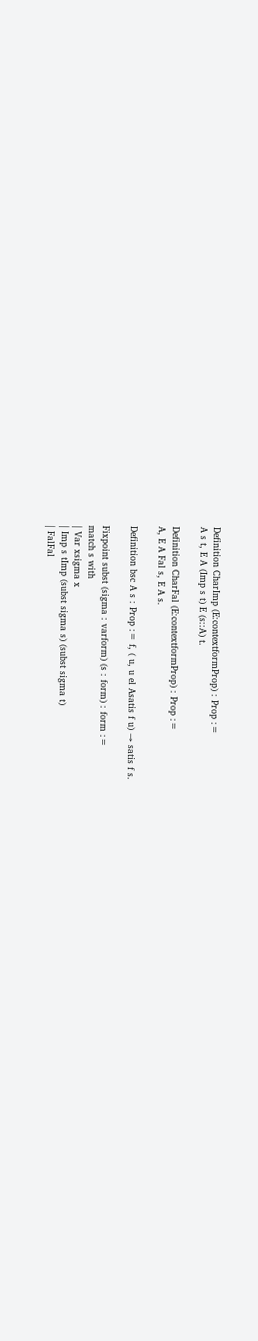Definition CharImp (E:contextformProp) : Prop :=
A s t, E A (Imp s t) E (s::A) t.

Definition CharFal (E:contextformProp) : Prop :=
A, E A Fal s, E A s.

Definition bsc A s : Prop := f, ( u, u el Asatis f u) → satis f s.

Fixpoint subst (sigma : varform) (s : form) : form :=
match s with
| Var xsigma x
| Imp s tImp (subst sigma s) (subst sigma t)
| FalFal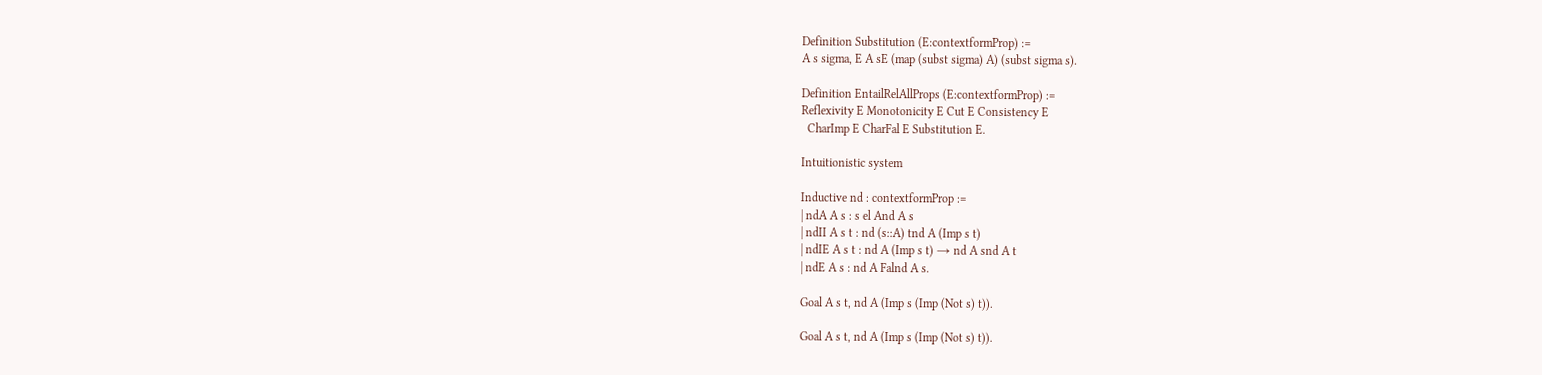Definition Substitution (E:contextformProp) :=
A s sigma, E A sE (map (subst sigma) A) (subst sigma s).

Definition EntailRelAllProps (E:contextformProp) :=
Reflexivity E Monotonicity E Cut E Consistency E
  CharImp E CharFal E Substitution E.

Intuitionistic system

Inductive nd : contextformProp :=
| ndA A s : s el And A s
| ndII A s t : nd (s::A) tnd A (Imp s t)
| ndIE A s t : nd A (Imp s t) → nd A snd A t
| ndE A s : nd A Falnd A s.

Goal A s t, nd A (Imp s (Imp (Not s) t)).

Goal A s t, nd A (Imp s (Imp (Not s) t)).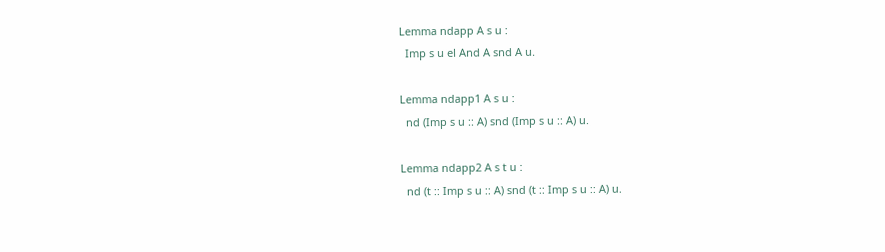Lemma ndapp A s u :
  Imp s u el And A snd A u.

Lemma ndapp1 A s u :
  nd (Imp s u :: A) snd (Imp s u :: A) u.

Lemma ndapp2 A s t u :
  nd (t :: Imp s u :: A) snd (t :: Imp s u :: A) u.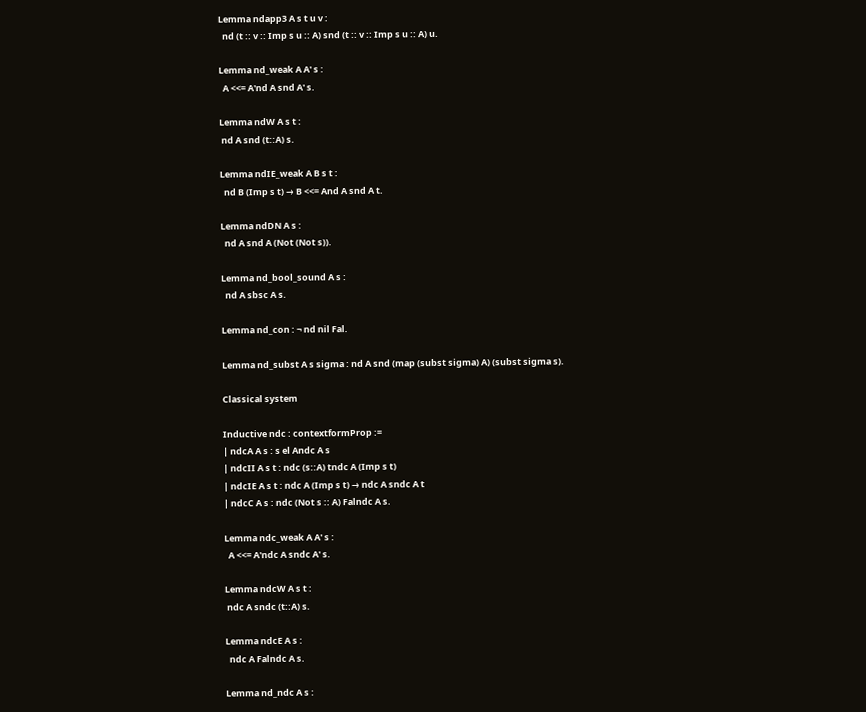Lemma ndapp3 A s t u v :
  nd (t :: v :: Imp s u :: A) snd (t :: v :: Imp s u :: A) u.

Lemma nd_weak A A' s :
  A <<= A'nd A snd A' s.

Lemma ndW A s t :
 nd A snd (t::A) s.

Lemma ndIE_weak A B s t :
  nd B (Imp s t) → B <<= And A snd A t.

Lemma ndDN A s :
  nd A snd A (Not (Not s)).

Lemma nd_bool_sound A s :
  nd A sbsc A s.

Lemma nd_con : ¬ nd nil Fal.

Lemma nd_subst A s sigma : nd A snd (map (subst sigma) A) (subst sigma s).

Classical system

Inductive ndc : contextformProp :=
| ndcA A s : s el Andc A s
| ndcII A s t : ndc (s::A) tndc A (Imp s t)
| ndcIE A s t : ndc A (Imp s t) → ndc A sndc A t
| ndcC A s : ndc (Not s :: A) Falndc A s.

Lemma ndc_weak A A' s :
  A <<= A'ndc A sndc A' s.

Lemma ndcW A s t :
 ndc A sndc (t::A) s.

Lemma ndcE A s :
  ndc A Falndc A s.

Lemma nd_ndc A s :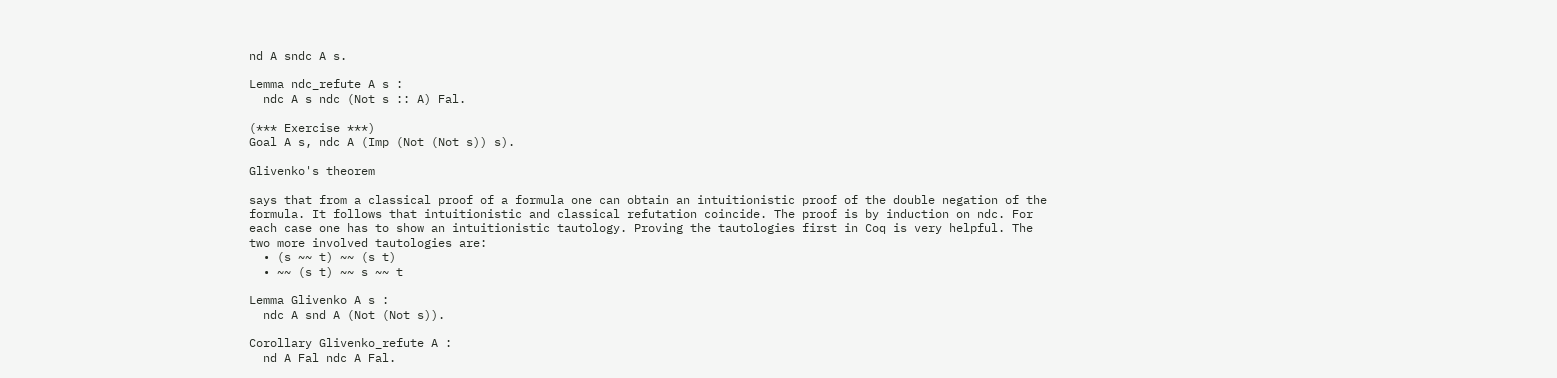nd A sndc A s.

Lemma ndc_refute A s :
  ndc A s ndc (Not s :: A) Fal.

(*** Exercise ***)
Goal A s, ndc A (Imp (Not (Not s)) s).

Glivenko's theorem

says that from a classical proof of a formula one can obtain an intuitionistic proof of the double negation of the formula. It follows that intuitionistic and classical refutation coincide. The proof is by induction on ndc. For each case one has to show an intuitionistic tautology. Proving the tautologies first in Coq is very helpful. The two more involved tautologies are:
  • (s ~~ t) ~~ (s t)
  • ~~ (s t) ~~ s ~~ t

Lemma Glivenko A s :
  ndc A snd A (Not (Not s)).

Corollary Glivenko_refute A :
  nd A Fal ndc A Fal.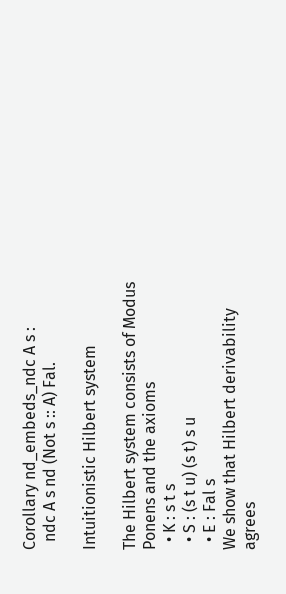Corollary nd_embeds_ndc A s :
  ndc A s nd (Not s :: A) Fal.

Intuitionistic Hilbert system

The Hilbert system consists of Modus Ponens and the axioms
  • K : s t s
  • S : (s t u) (s t) s u
  • E : Fal s
We show that Hilbert derivability agrees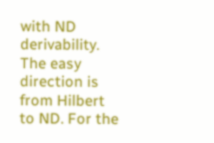with ND derivability. The easy direction is from Hilbert to ND. For the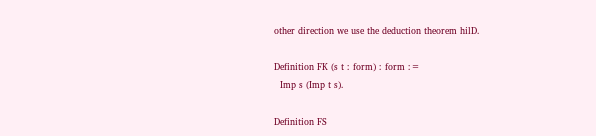other direction we use the deduction theorem hilD.

Definition FK (s t : form) : form :=
  Imp s (Imp t s).

Definition FS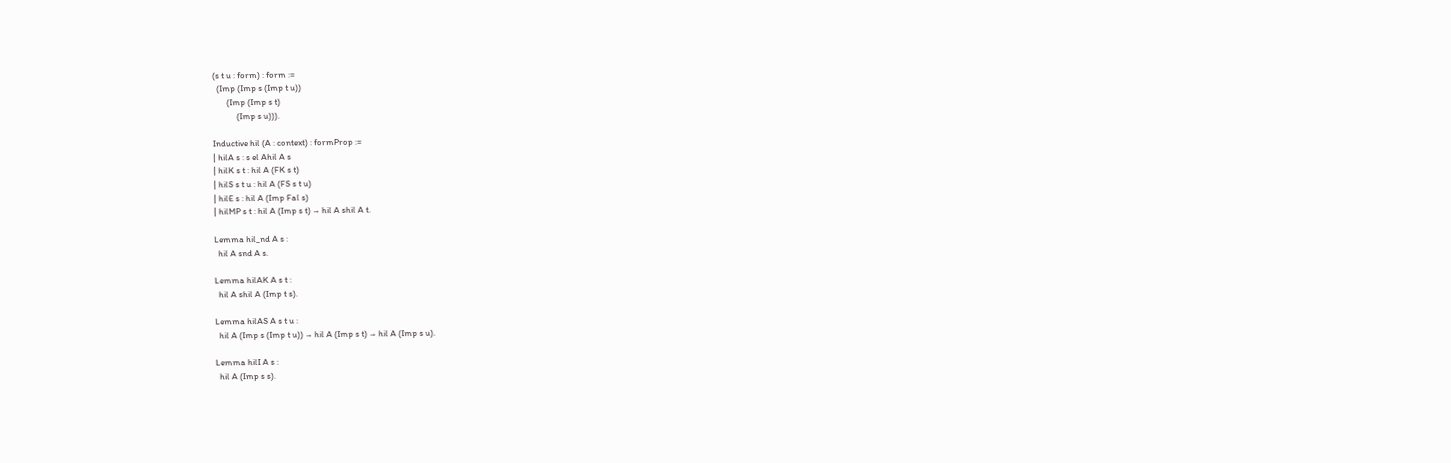(s t u : form) : form :=
  (Imp (Imp s (Imp t u))
       (Imp (Imp s t)
            (Imp s u))).

Inductive hil (A : context) : formProp :=
| hilA s : s el Ahil A s
| hilK s t : hil A (FK s t)
| hilS s t u : hil A (FS s t u)
| hilE s : hil A (Imp Fal s)
| hilMP s t : hil A (Imp s t) → hil A shil A t.

Lemma hil_nd A s :
  hil A snd A s.

Lemma hilAK A s t :
  hil A shil A (Imp t s).

Lemma hilAS A s t u :
  hil A (Imp s (Imp t u)) → hil A (Imp s t) → hil A (Imp s u).

Lemma hilI A s :
  hil A (Imp s s).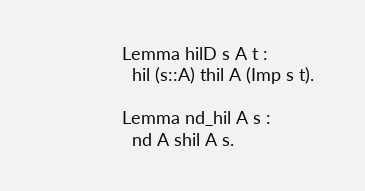Lemma hilD s A t :
  hil (s::A) thil A (Imp s t).

Lemma nd_hil A s :
  nd A shil A s.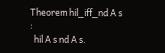Theorem hil_iff_nd A s :
  hil A s nd A s.